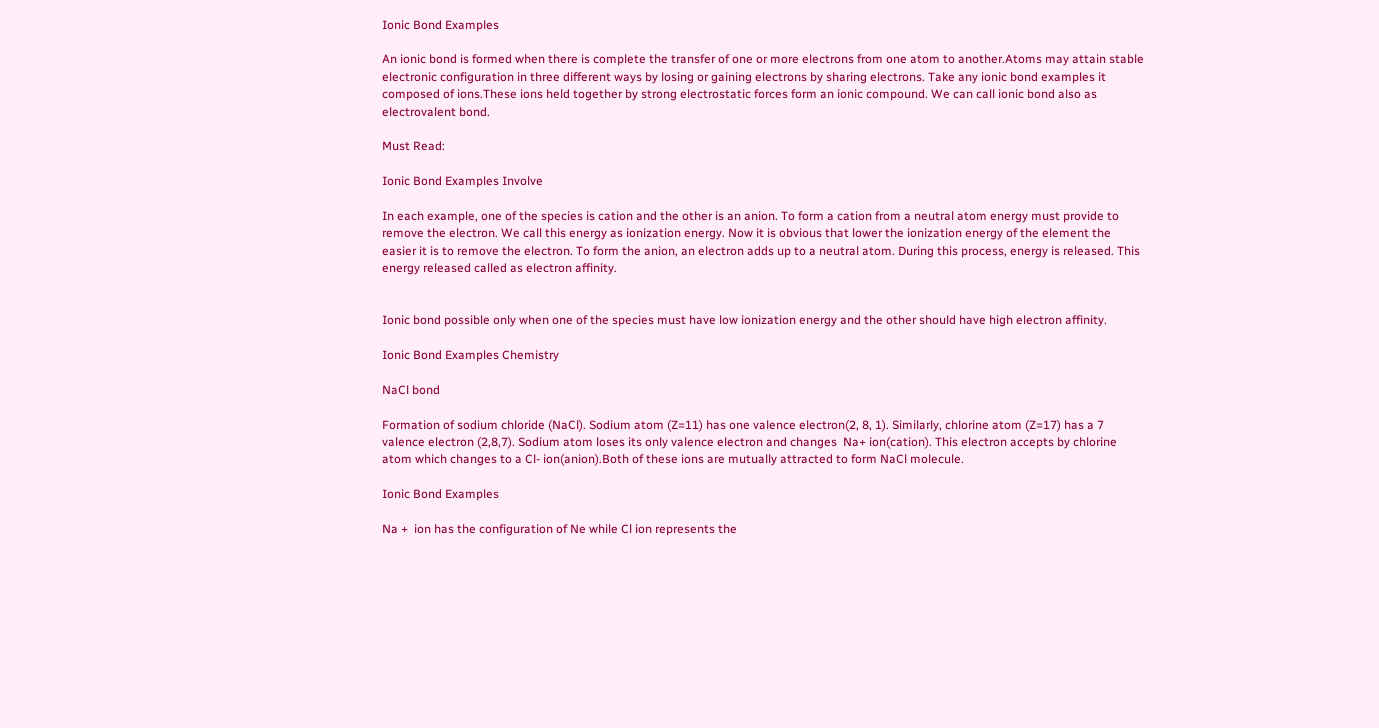Ionic Bond Examples

An ionic bond is formed when there is complete the transfer of one or more electrons from one atom to another.Atoms may attain stable electronic configuration in three different ways by losing or gaining electrons by sharing electrons. Take any ionic bond examples it composed of ions.These ions held together by strong electrostatic forces form an ionic compound. We can call ionic bond also as electrovalent bond.

Must Read:

Ionic Bond Examples Involve

In each example, one of the species is cation and the other is an anion. To form a cation from a neutral atom energy must provide to remove the electron. We call this energy as ionization energy. Now it is obvious that lower the ionization energy of the element the easier it is to remove the electron. To form the anion, an electron adds up to a neutral atom. During this process, energy is released. This energy released called as electron affinity.


Ionic bond possible only when one of the species must have low ionization energy and the other should have high electron affinity.

Ionic Bond Examples Chemistry

NaCl bond

Formation of sodium chloride (NaCl). Sodium atom (Z=11) has one valence electron(2, 8, 1). Similarly, chlorine atom (Z=17) has a 7 valence electron (2,8,7). Sodium atom loses its only valence electron and changes  Na+ ion(cation). This electron accepts by chlorine atom which changes to a Cl- ion(anion).Both of these ions are mutually attracted to form NaCl molecule.

Ionic Bond Examples

Na +  ion has the configuration of Ne while Cl ion represents the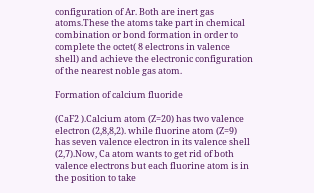configuration of Ar. Both are inert gas atoms.These the atoms take part in chemical combination or bond formation in order to complete the octet( 8 electrons in valence shell) and achieve the electronic configuration of the nearest noble gas atom.

Formation of calcium fluoride

(CaF2 ).Calcium atom (Z=20) has two valence electron (2,8,8,2). while fluorine atom (Z=9) has seven valence electron in its valence shell (2,7).Now, Ca atom wants to get rid of both valence electrons but each fluorine atom is in the position to take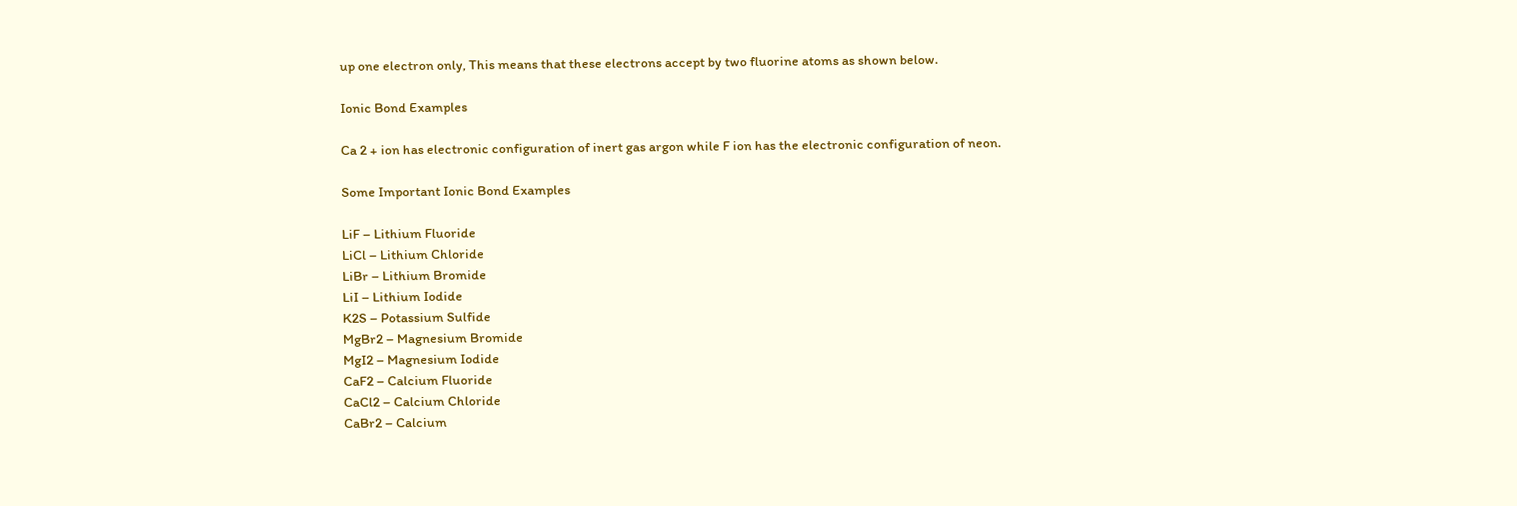up one electron only, This means that these electrons accept by two fluorine atoms as shown below.

Ionic Bond Examples

Ca 2 + ion has electronic configuration of inert gas argon while F ion has the electronic configuration of neon.

Some Important Ionic Bond Examples

LiF – Lithium Fluoride
LiCl – Lithium Chloride
LiBr – Lithium Bromide
LiI – Lithium Iodide
K2S – Potassium Sulfide
MgBr2 – Magnesium Bromide
MgI2 – Magnesium Iodide
CaF2 – Calcium Fluoride
CaCl2 – Calcium Chloride
CaBr2 – Calcium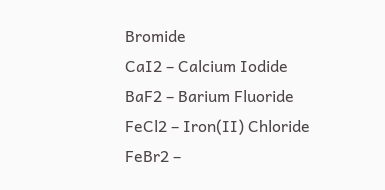Bromide
CaI2 – Calcium Iodide
BaF2 – Barium Fluoride
FeCl2 – Iron(II) Chloride
FeBr2 –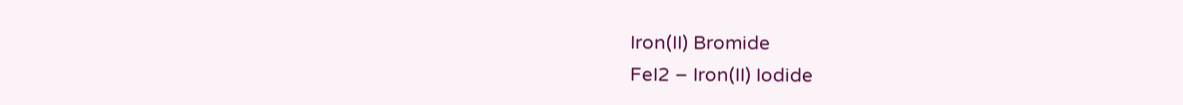Iron(II) Bromide
FeI2 – Iron(II) Iodide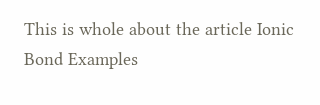This is whole about the article Ionic Bond Examples